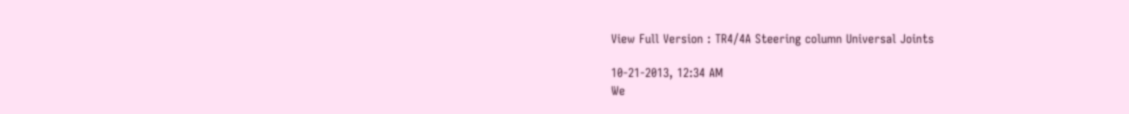View Full Version : TR4/4A Steering column Universal Joints

10-21-2013, 12:34 AM
We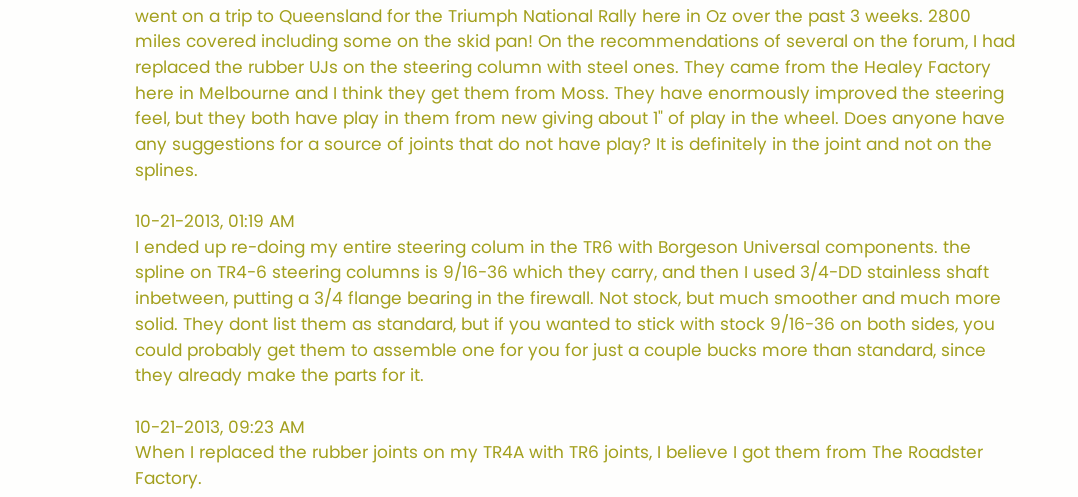went on a trip to Queensland for the Triumph National Rally here in Oz over the past 3 weeks. 2800 miles covered including some on the skid pan! On the recommendations of several on the forum, I had replaced the rubber UJs on the steering column with steel ones. They came from the Healey Factory here in Melbourne and I think they get them from Moss. They have enormously improved the steering feel, but they both have play in them from new giving about 1" of play in the wheel. Does anyone have any suggestions for a source of joints that do not have play? It is definitely in the joint and not on the splines.

10-21-2013, 01:19 AM
I ended up re-doing my entire steering colum in the TR6 with Borgeson Universal components. the spline on TR4-6 steering columns is 9/16-36 which they carry, and then I used 3/4-DD stainless shaft inbetween, putting a 3/4 flange bearing in the firewall. Not stock, but much smoother and much more solid. They dont list them as standard, but if you wanted to stick with stock 9/16-36 on both sides, you could probably get them to assemble one for you for just a couple bucks more than standard, since they already make the parts for it.

10-21-2013, 09:23 AM
When I replaced the rubber joints on my TR4A with TR6 joints, I believe I got them from The Roadster Factory.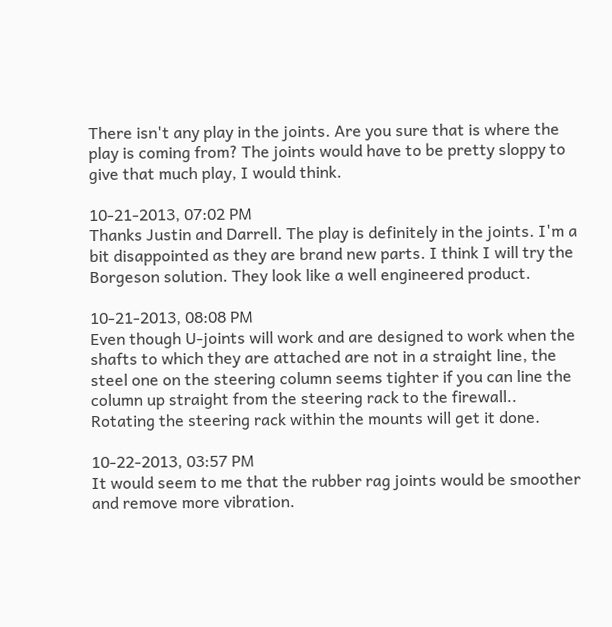There isn't any play in the joints. Are you sure that is where the play is coming from? The joints would have to be pretty sloppy to give that much play, I would think.

10-21-2013, 07:02 PM
Thanks Justin and Darrell. The play is definitely in the joints. I'm a bit disappointed as they are brand new parts. I think I will try the Borgeson solution. They look like a well engineered product.

10-21-2013, 08:08 PM
Even though U-joints will work and are designed to work when the shafts to which they are attached are not in a straight line, the steel one on the steering column seems tighter if you can line the column up straight from the steering rack to the firewall.. Rotating the steering rack within the mounts will get it done.

10-22-2013, 03:57 PM
It would seem to me that the rubber rag joints would be smoother and remove more vibration.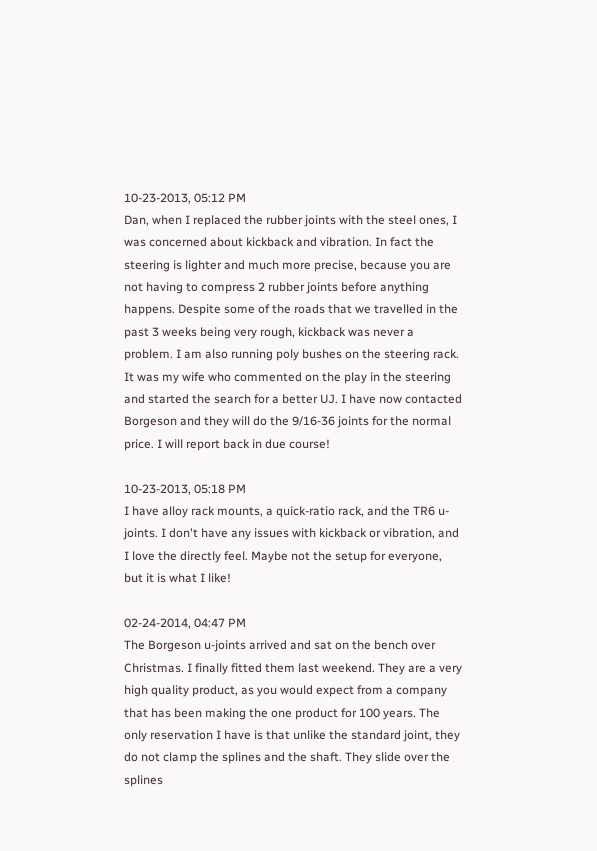10-23-2013, 05:12 PM
Dan, when I replaced the rubber joints with the steel ones, I was concerned about kickback and vibration. In fact the steering is lighter and much more precise, because you are not having to compress 2 rubber joints before anything happens. Despite some of the roads that we travelled in the past 3 weeks being very rough, kickback was never a problem. I am also running poly bushes on the steering rack. It was my wife who commented on the play in the steering and started the search for a better UJ. I have now contacted Borgeson and they will do the 9/16-36 joints for the normal price. I will report back in due course!

10-23-2013, 05:18 PM
I have alloy rack mounts, a quick-ratio rack, and the TR6 u-joints. I don't have any issues with kickback or vibration, and I love the directly feel. Maybe not the setup for everyone, but it is what I like!

02-24-2014, 04:47 PM
The Borgeson u-joints arrived and sat on the bench over Christmas. I finally fitted them last weekend. They are a very high quality product, as you would expect from a company that has been making the one product for 100 years. The only reservation I have is that unlike the standard joint, they do not clamp the splines and the shaft. They slide over the splines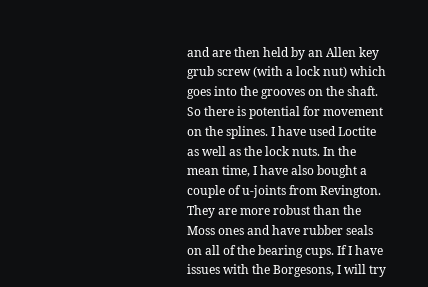and are then held by an Allen key grub screw (with a lock nut) which goes into the grooves on the shaft. So there is potential for movement on the splines. I have used Loctite as well as the lock nuts. In the mean time, I have also bought a couple of u-joints from Revington. They are more robust than the Moss ones and have rubber seals on all of the bearing cups. If I have issues with the Borgesons, I will try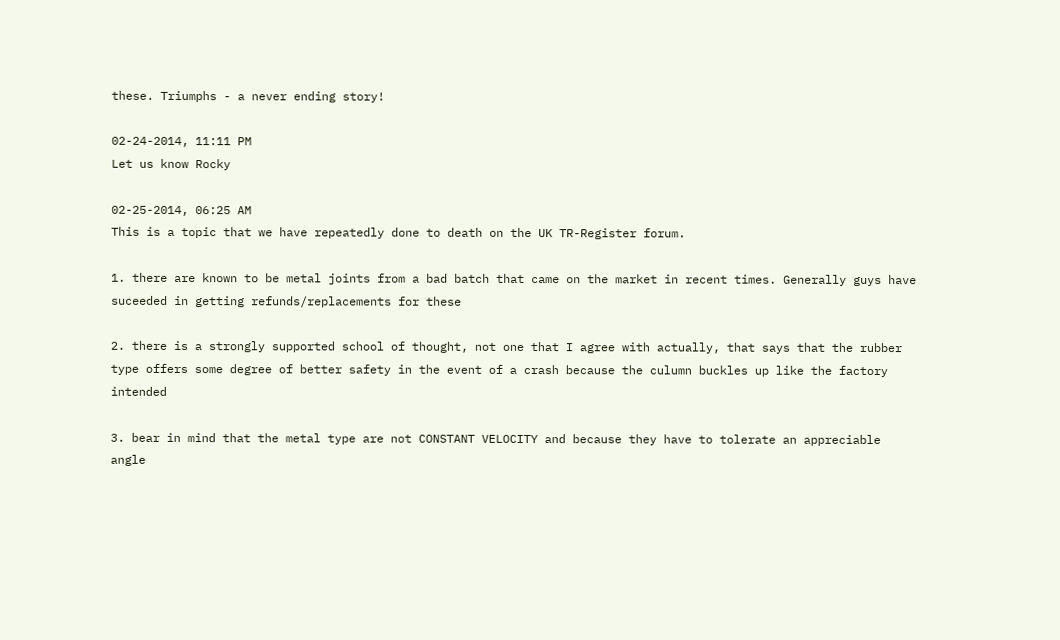these. Triumphs - a never ending story!

02-24-2014, 11:11 PM
Let us know Rocky

02-25-2014, 06:25 AM
This is a topic that we have repeatedly done to death on the UK TR-Register forum.

1. there are known to be metal joints from a bad batch that came on the market in recent times. Generally guys have suceeded in getting refunds/replacements for these

2. there is a strongly supported school of thought, not one that I agree with actually, that says that the rubber type offers some degree of better safety in the event of a crash because the culumn buckles up like the factory intended

3. bear in mind that the metal type are not CONSTANT VELOCITY and because they have to tolerate an appreciable
angle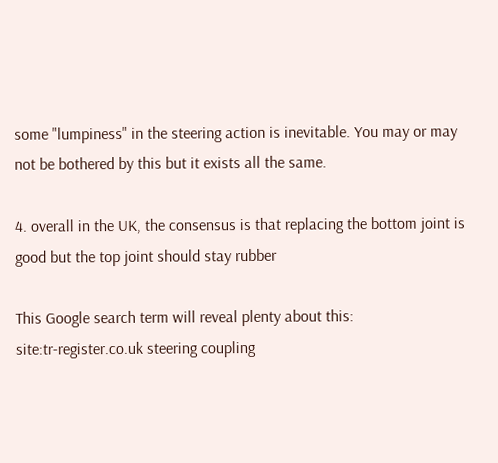some "lumpiness" in the steering action is inevitable. You may or may not be bothered by this but it exists all the same.

4. overall in the UK, the consensus is that replacing the bottom joint is good but the top joint should stay rubber

This Google search term will reveal plenty about this:
site:tr-register.co.uk steering coupling